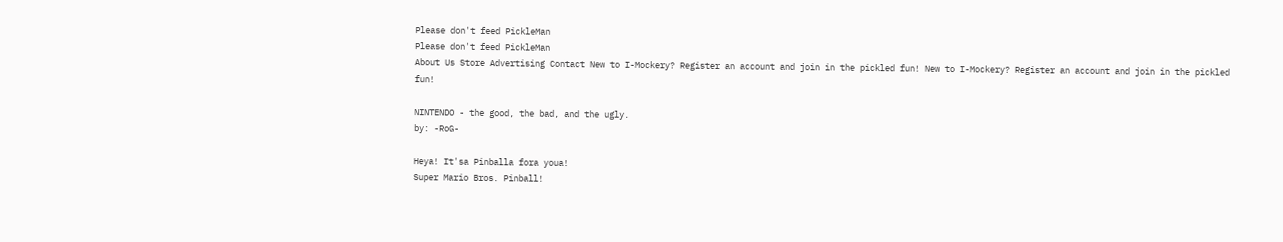Please don't feed PickleMan
Please don't feed PickleMan
About Us Store Advertising Contact New to I-Mockery? Register an account and join in the pickled fun! New to I-Mockery? Register an account and join in the pickled fun!

NINTENDO - the good, the bad, and the ugly.
by: -RoG-

Heya! It'sa Pinballa fora youa!
Super Mario Bros. Pinball!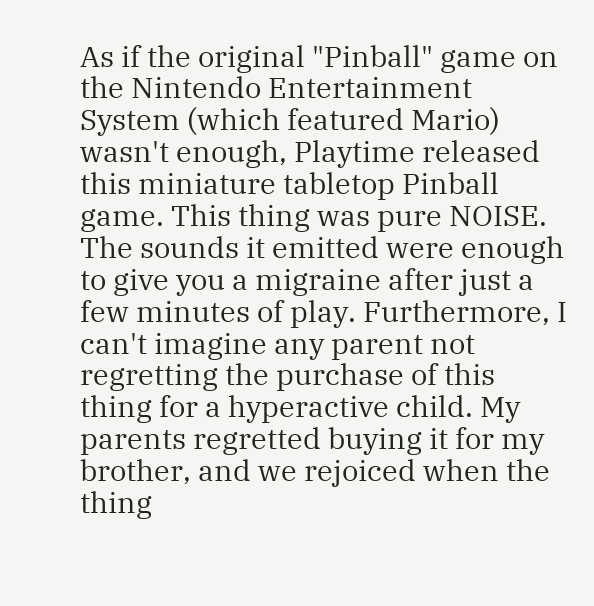As if the original "Pinball" game on the Nintendo Entertainment System (which featured Mario) wasn't enough, Playtime released this miniature tabletop Pinball game. This thing was pure NOISE. The sounds it emitted were enough to give you a migraine after just a few minutes of play. Furthermore, I can't imagine any parent not regretting the purchase of this thing for a hyperactive child. My parents regretted buying it for my brother, and we rejoiced when the thing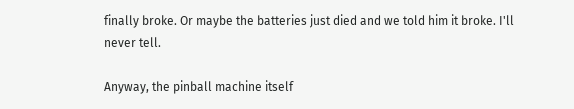finally broke. Or maybe the batteries just died and we told him it broke. I'll never tell.

Anyway, the pinball machine itself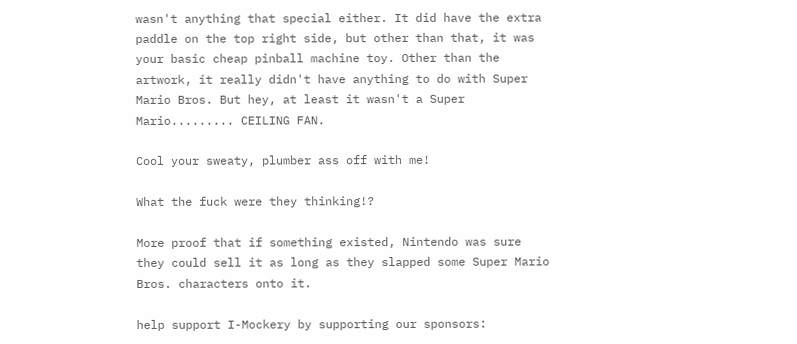wasn't anything that special either. It did have the extra paddle on the top right side, but other than that, it was your basic cheap pinball machine toy. Other than the artwork, it really didn't have anything to do with Super Mario Bros. But hey, at least it wasn't a Super Mario......... CEILING FAN.

Cool your sweaty, plumber ass off with me!

What the fuck were they thinking!?

More proof that if something existed, Nintendo was sure they could sell it as long as they slapped some Super Mario Bros. characters onto it.

help support I-Mockery by supporting our sponsors: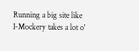Running a big site like I-Mockery takes a lot o'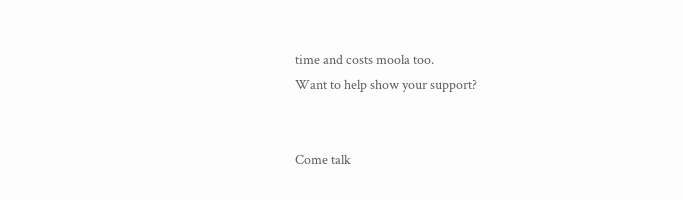time and costs moola too.
Want to help show your support?


Come talk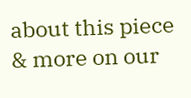about this piece & more on our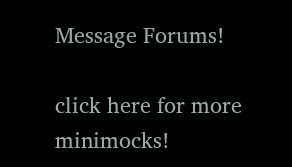Message Forums!

click here for more minimocks!